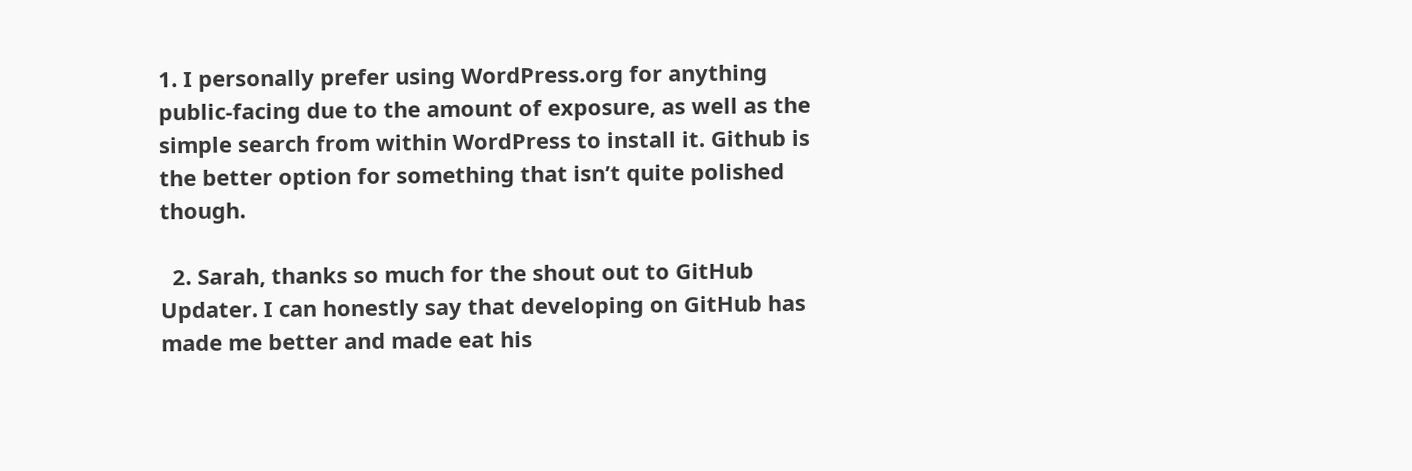1. I personally prefer using WordPress.org for anything public-facing due to the amount of exposure, as well as the simple search from within WordPress to install it. Github is the better option for something that isn’t quite polished though.

  2. Sarah, thanks so much for the shout out to GitHub Updater. I can honestly say that developing on GitHub has made me better and made eat his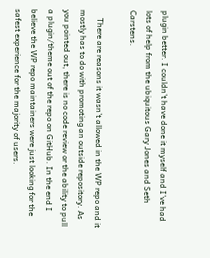plugin better. I couldn’t have done it myself and I’ve had lots of help from the ubiquitous Gary Jones and Seth Carstens.

    There are reasons it wasn’t allowed in the WP repo and it mostly has to do with promoting an outside repository. As you pointed out, there is no code review or the ability to pull a plugin/theme out of the repo on GitHub. In the end I believe the WP repo maintainers were just looking for the safest experience for the majority of users.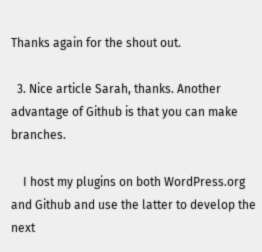Thanks again for the shout out.

  3. Nice article Sarah, thanks. Another advantage of Github is that you can make branches.

    I host my plugins on both WordPress.org and Github and use the latter to develop the next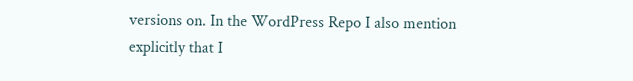versions on. In the WordPress Repo I also mention explicitly that I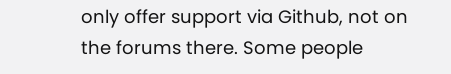only offer support via Github, not on the forums there. Some people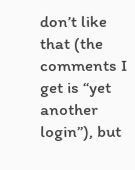don’t like that (the comments I get is “yet another login”), but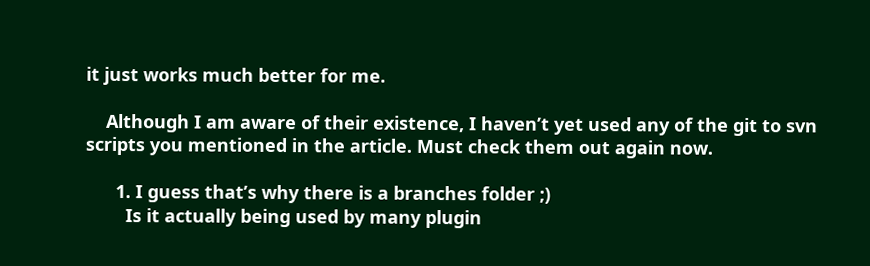it just works much better for me.

    Although I am aware of their existence, I haven’t yet used any of the git to svn scripts you mentioned in the article. Must check them out again now.

      1. I guess that’s why there is a branches folder ;)
        Is it actually being used by many plugin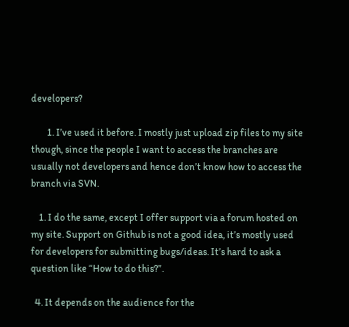developers?

        1. I’ve used it before. I mostly just upload zip files to my site though, since the people I want to access the branches are usually not developers and hence don’t know how to access the branch via SVN.

    1. I do the same, except I offer support via a forum hosted on my site. Support on Github is not a good idea, it’s mostly used for developers for submitting bugs/ideas. It’s hard to ask a question like “How to do this?”.

  4. It depends on the audience for the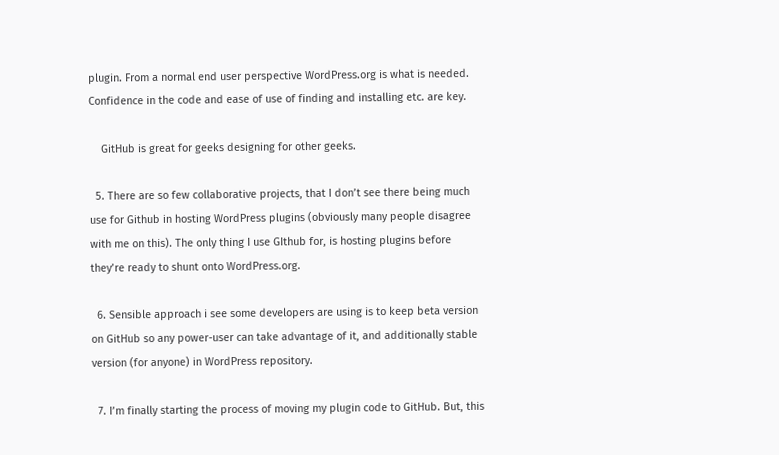plugin. From a normal end user perspective WordPress.org is what is needed. Confidence in the code and ease of use of finding and installing etc. are key.

    GitHub is great for geeks designing for other geeks.

  5. There are so few collaborative projects, that I don’t see there being much use for Github in hosting WordPress plugins (obviously many people disagree with me on this). The only thing I use GIthub for, is hosting plugins before they’re ready to shunt onto WordPress.org.

  6. Sensible approach i see some developers are using is to keep beta version on GitHub so any power-user can take advantage of it, and additionally stable version (for anyone) in WordPress repository.

  7. I’m finally starting the process of moving my plugin code to GitHub. But, this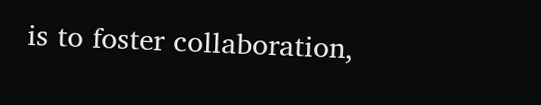is to foster collaboration,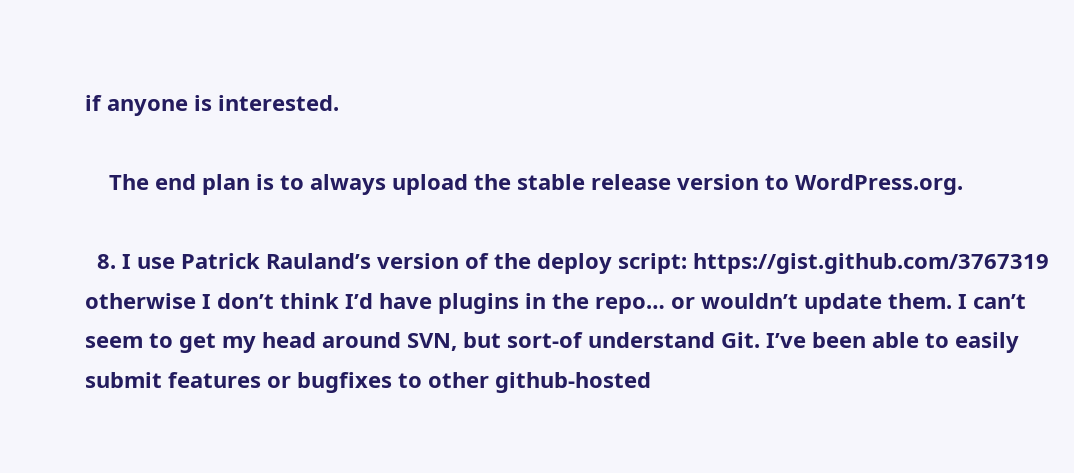if anyone is interested.

    The end plan is to always upload the stable release version to WordPress.org.

  8. I use Patrick Rauland’s version of the deploy script: https://gist.github.com/3767319 otherwise I don’t think I’d have plugins in the repo… or wouldn’t update them. I can’t seem to get my head around SVN, but sort-of understand Git. I’ve been able to easily submit features or bugfixes to other github-hosted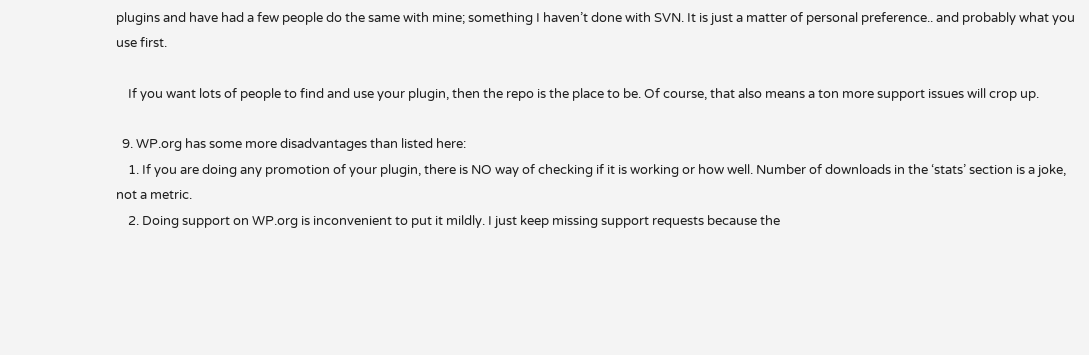plugins and have had a few people do the same with mine; something I haven’t done with SVN. It is just a matter of personal preference.. and probably what you use first.

    If you want lots of people to find and use your plugin, then the repo is the place to be. Of course, that also means a ton more support issues will crop up.

  9. WP.org has some more disadvantages than listed here:
    1. If you are doing any promotion of your plugin, there is NO way of checking if it is working or how well. Number of downloads in the ‘stats’ section is a joke, not a metric.
    2. Doing support on WP.org is inconvenient to put it mildly. I just keep missing support requests because the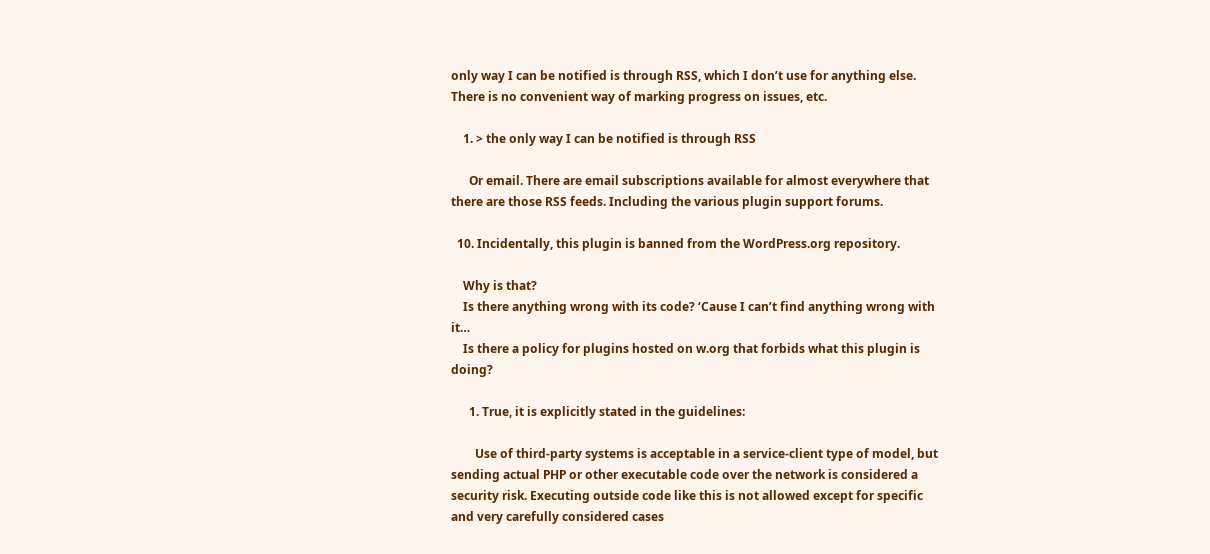only way I can be notified is through RSS, which I don’t use for anything else. There is no convenient way of marking progress on issues, etc.

    1. > the only way I can be notified is through RSS

      Or email. There are email subscriptions available for almost everywhere that there are those RSS feeds. Including the various plugin support forums.

  10. Incidentally, this plugin is banned from the WordPress.org repository.

    Why is that?
    Is there anything wrong with its code? ‘Cause I can’t find anything wrong with it…
    Is there a policy for plugins hosted on w.org that forbids what this plugin is doing?

      1. True, it is explicitly stated in the guidelines:

        Use of third-party systems is acceptable in a service-client type of model, but sending actual PHP or other executable code over the network is considered a security risk. Executing outside code like this is not allowed except for specific and very carefully considered cases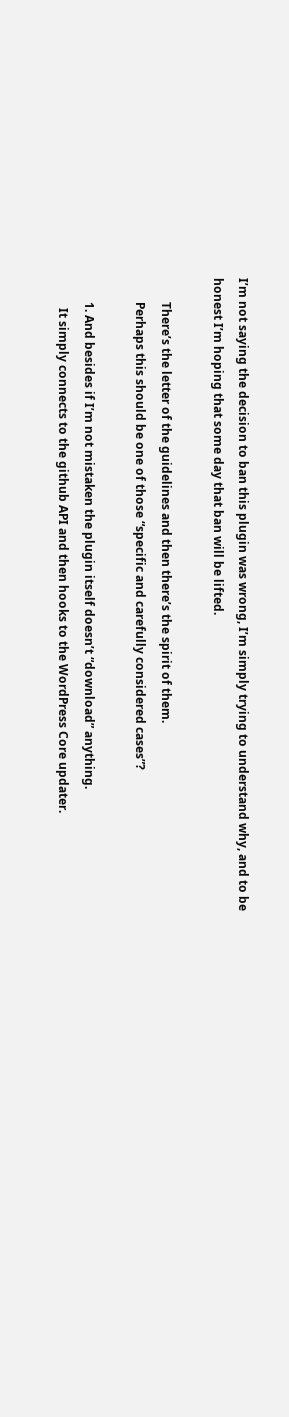I’m not saying the decision to ban this plugin was wrong, I’m simply trying to understand why, and to be honest I’m hoping that some day that ban will be lifted.

        There’s the letter of the guidelines and then there’s the spirit of them.
        Perhaps this should be one of those “specific and carefully considered cases”?

        1. And besides if I’m not mistaken the plugin itself doesn’t “download” anything.
          It simply connects to the github API and then hooks to the WordPress Core updater.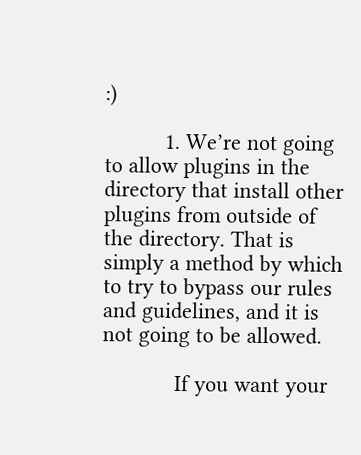:)

          1. We’re not going to allow plugins in the directory that install other plugins from outside of the directory. That is simply a method by which to try to bypass our rules and guidelines, and it is not going to be allowed.

            If you want your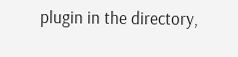plugin in the directory,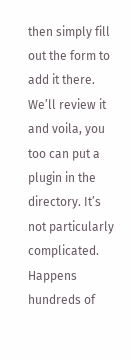then simply fill out the form to add it there. We’ll review it and voila, you too can put a plugin in the directory. It’s not particularly complicated. Happens hundreds of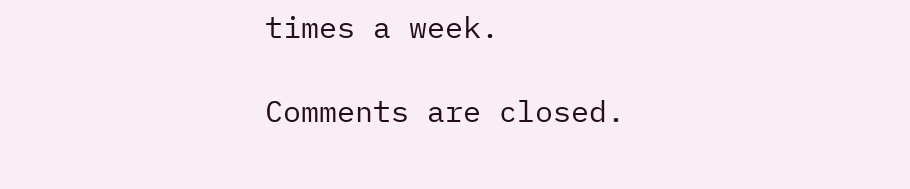times a week.

Comments are closed.